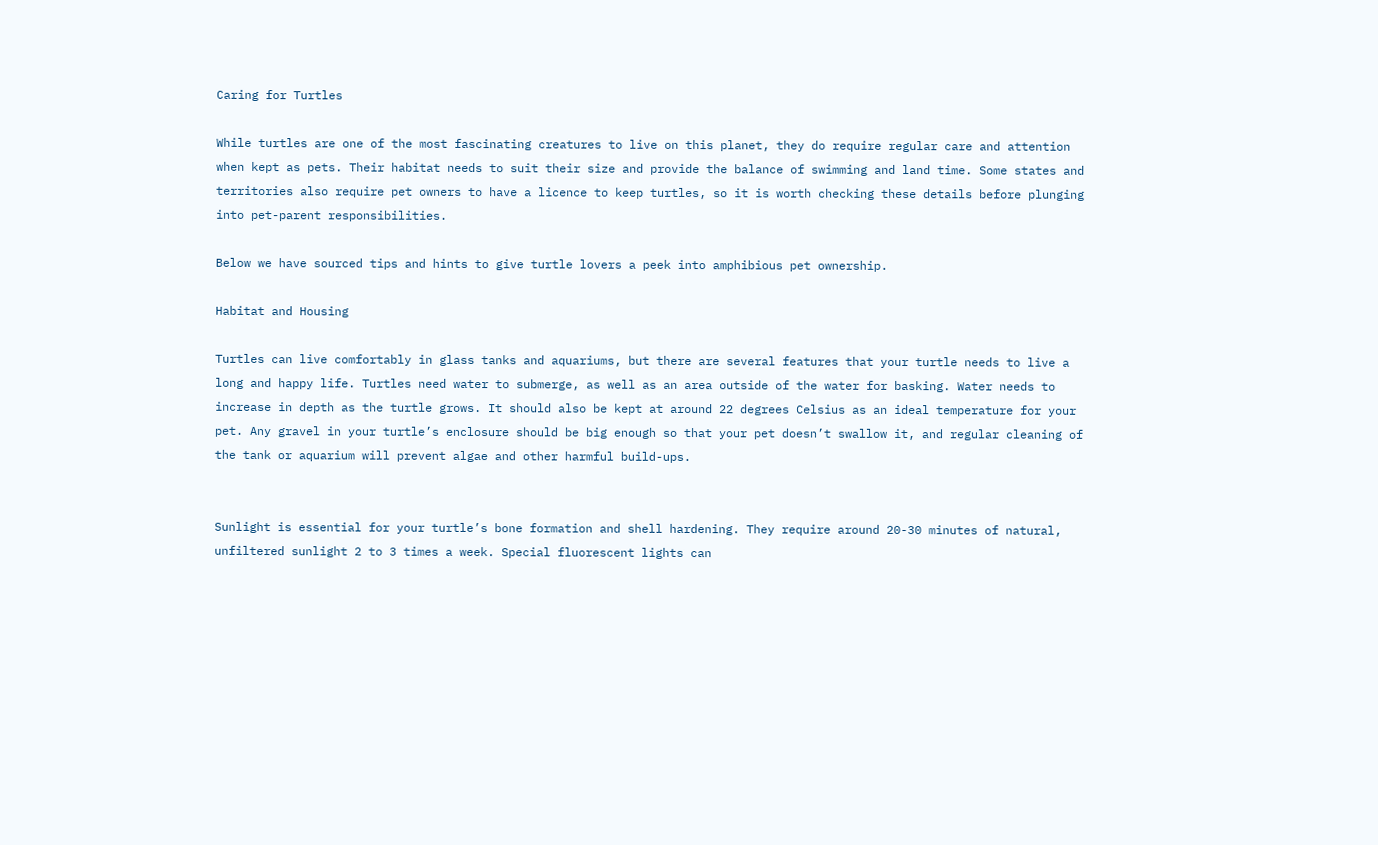Caring for Turtles

While turtles are one of the most fascinating creatures to live on this planet, they do require regular care and attention when kept as pets. Their habitat needs to suit their size and provide the balance of swimming and land time. Some states and territories also require pet owners to have a licence to keep turtles, so it is worth checking these details before plunging into pet-parent responsibilities.

Below we have sourced tips and hints to give turtle lovers a peek into amphibious pet ownership.

Habitat and Housing

Turtles can live comfortably in glass tanks and aquariums, but there are several features that your turtle needs to live a long and happy life. Turtles need water to submerge, as well as an area outside of the water for basking. Water needs to increase in depth as the turtle grows. It should also be kept at around 22 degrees Celsius as an ideal temperature for your pet. Any gravel in your turtle’s enclosure should be big enough so that your pet doesn’t swallow it, and regular cleaning of the tank or aquarium will prevent algae and other harmful build-ups.


Sunlight is essential for your turtle’s bone formation and shell hardening. They require around 20-30 minutes of natural, unfiltered sunlight 2 to 3 times a week. Special fluorescent lights can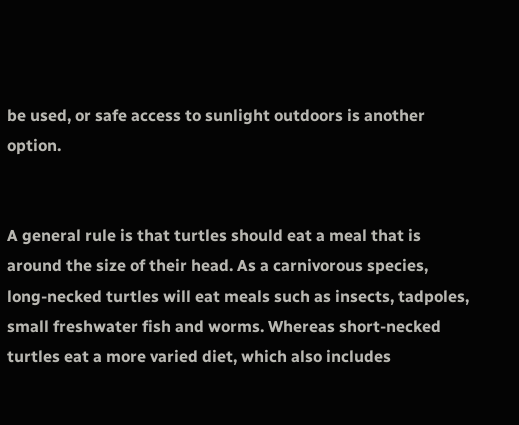be used, or safe access to sunlight outdoors is another option.


A general rule is that turtles should eat a meal that is around the size of their head. As a carnivorous species, long-necked turtles will eat meals such as insects, tadpoles, small freshwater fish and worms. Whereas short-necked turtles eat a more varied diet, which also includes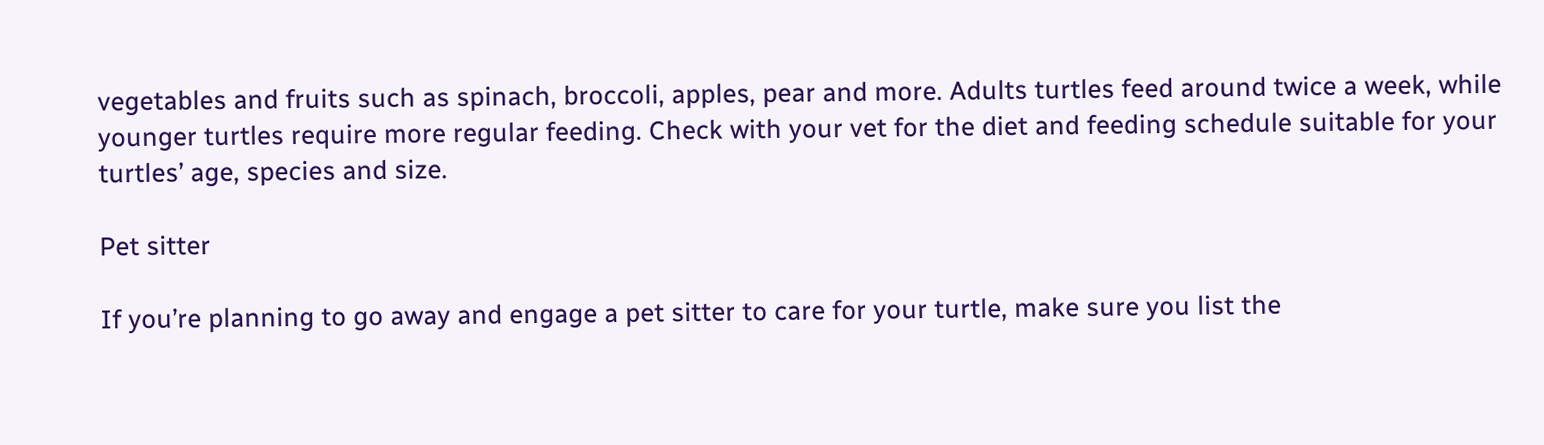vegetables and fruits such as spinach, broccoli, apples, pear and more. Adults turtles feed around twice a week, while younger turtles require more regular feeding. Check with your vet for the diet and feeding schedule suitable for your turtles’ age, species and size.

Pet sitter

If you’re planning to go away and engage a pet sitter to care for your turtle, make sure you list the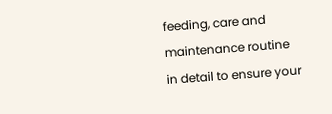feeding, care and maintenance routine in detail to ensure your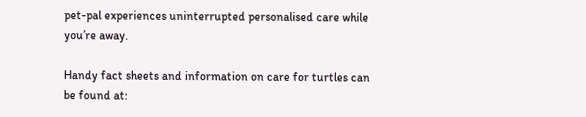pet-pal experiences uninterrupted personalised care while you’re away.

Handy fact sheets and information on care for turtles can be found at: